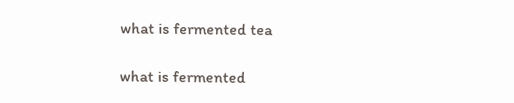what is fermented tea

what is fermented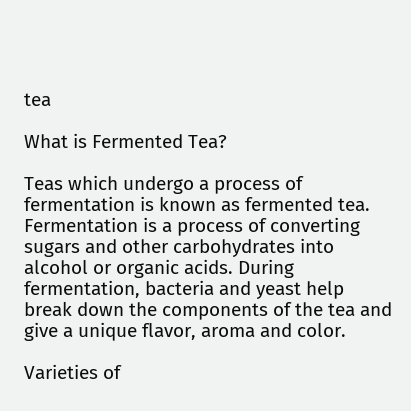tea

What is Fermented Tea?

Teas which undergo a process of fermentation is known as fermented tea. Fermentation is a process of converting sugars and other carbohydrates into alcohol or organic acids. During fermentation, bacteria and yeast help break down the components of the tea and give a unique flavor, aroma and color.

Varieties of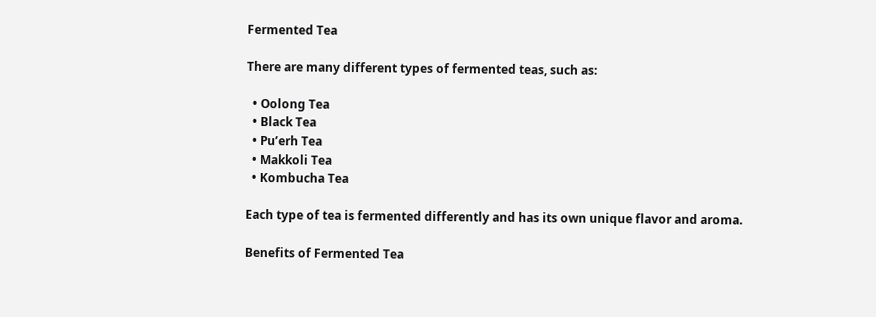Fermented Tea

There are many different types of fermented teas, such as:

  • Oolong Tea
  • Black Tea
  • Pu’erh Tea
  • Makkoli Tea
  • Kombucha Tea

Each type of tea is fermented differently and has its own unique flavor and aroma.

Benefits of Fermented Tea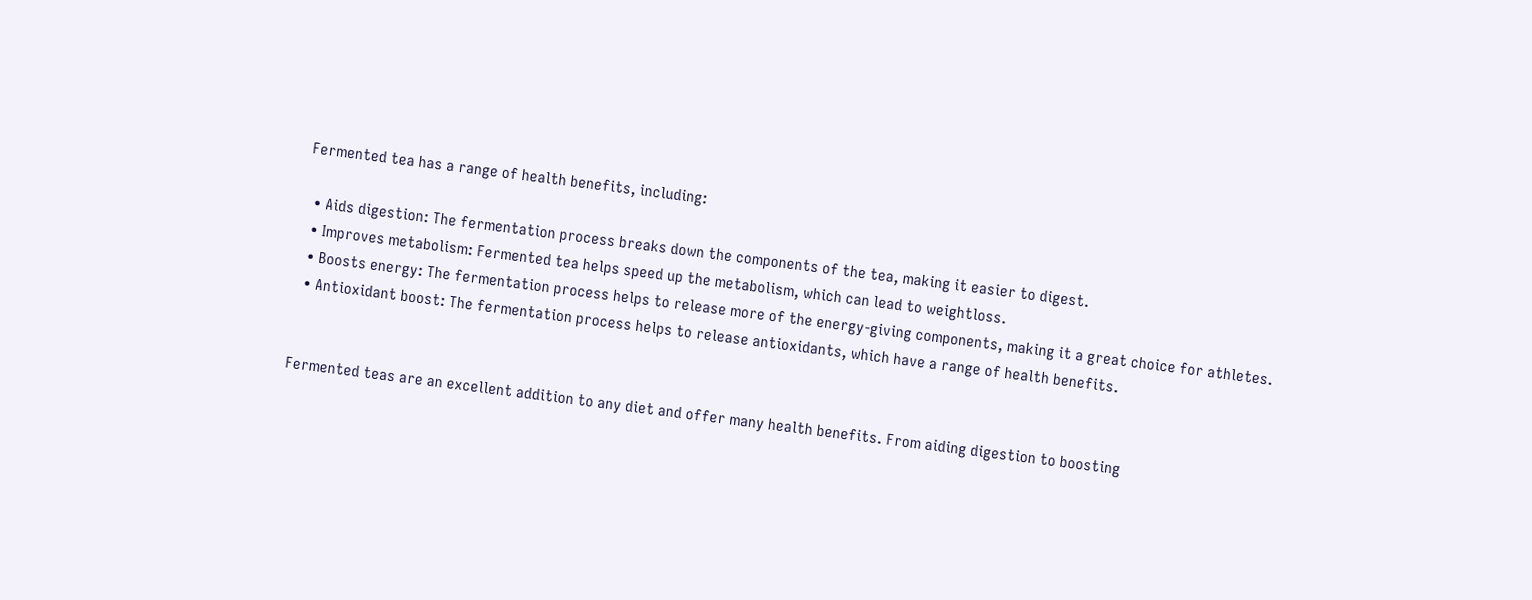Fermented tea has a range of health benefits, including:

  • Aids digestion: The fermentation process breaks down the components of the tea, making it easier to digest.
  • Improves metabolism: Fermented tea helps speed up the metabolism, which can lead to weightloss.
  • Boosts energy: The fermentation process helps to release more of the energy-giving components, making it a great choice for athletes.
  • Antioxidant boost: The fermentation process helps to release antioxidants, which have a range of health benefits.


Fermented teas are an excellent addition to any diet and offer many health benefits. From aiding digestion to boosting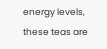energy levels, these teas are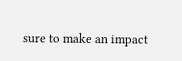sure to make an impact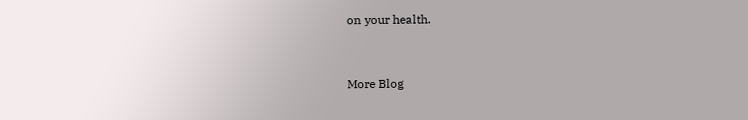on your health.


More Blog